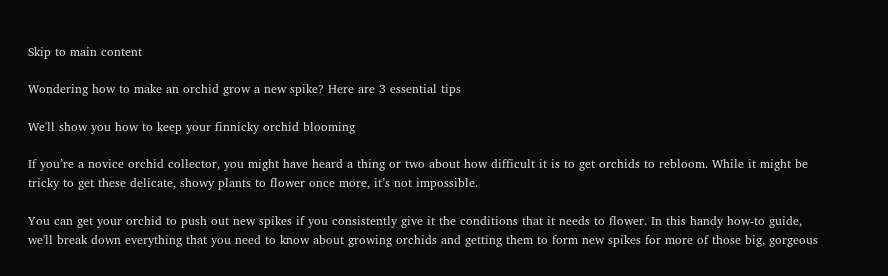Skip to main content

Wondering how to make an orchid grow a new spike? Here are 3 essential tips

We'll show you how to keep your finnicky orchid blooming

If you’re a novice orchid collector, you might have heard a thing or two about how difficult it is to get orchids to rebloom. While it might be tricky to get these delicate, showy plants to flower once more, it’s not impossible.

You can get your orchid to push out new spikes if you consistently give it the conditions that it needs to flower. In this handy how-to guide, we'll break down everything that you need to know about growing orchids and getting them to form new spikes for more of those big, gorgeous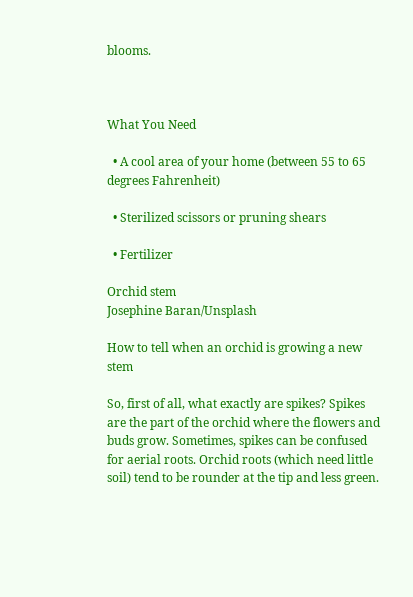blooms.



What You Need

  • A cool area of your home (between 55 to 65 degrees Fahrenheit)

  • Sterilized scissors or pruning shears

  • Fertilizer

Orchid stem
Josephine Baran/Unsplash

How to tell when an orchid is growing a new stem

So, first of all, what exactly are spikes? Spikes are the part of the orchid where the flowers and buds grow. Sometimes, spikes can be confused for aerial roots. Orchid roots (which need little soil) tend to be rounder at the tip and less green.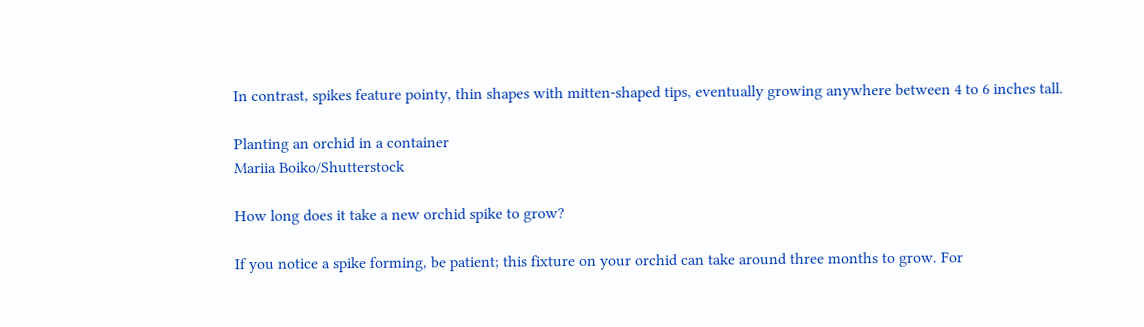In contrast, spikes feature pointy, thin shapes with mitten-shaped tips, eventually growing anywhere between 4 to 6 inches tall.

Planting an orchid in a container
Mariia Boiko/Shutterstock

How long does it take a new orchid spike to grow?

If you notice a spike forming, be patient; this fixture on your orchid can take around three months to grow. For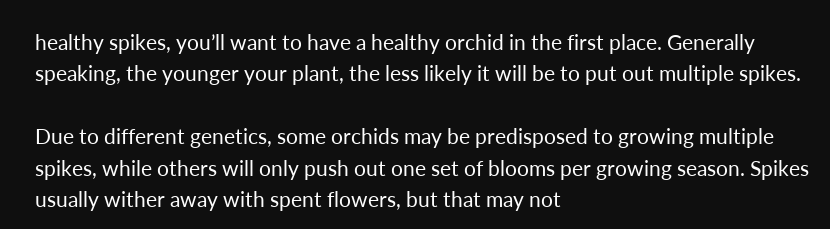healthy spikes, you’ll want to have a healthy orchid in the first place. Generally speaking, the younger your plant, the less likely it will be to put out multiple spikes.

Due to different genetics, some orchids may be predisposed to growing multiple spikes, while others will only push out one set of blooms per growing season. Spikes usually wither away with spent flowers, but that may not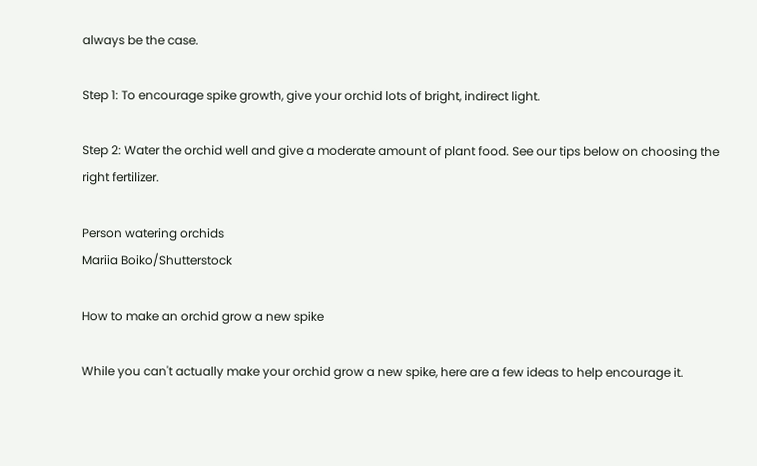always be the case.

Step 1: To encourage spike growth, give your orchid lots of bright, indirect light.

Step 2: Water the orchid well and give a moderate amount of plant food. See our tips below on choosing the right fertilizer.

Person watering orchids
Mariia Boiko/Shutterstock

How to make an orchid grow a new spike

While you can't actually make your orchid grow a new spike, here are a few ideas to help encourage it.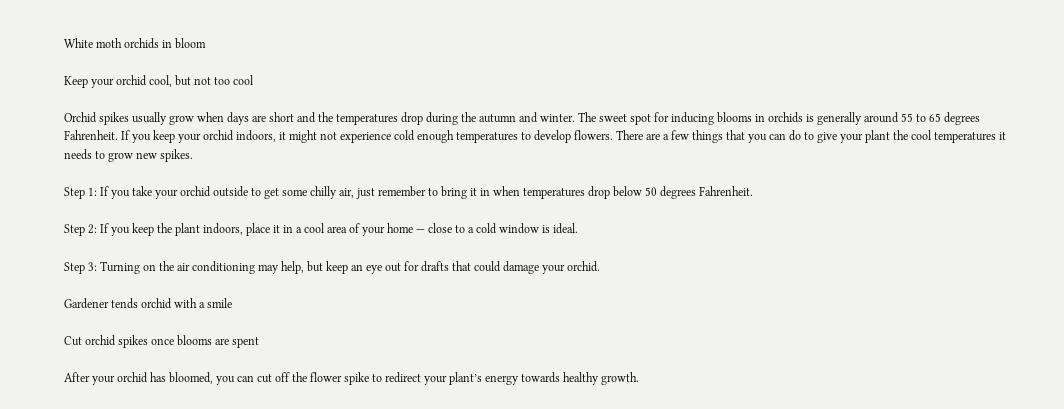White moth orchids in bloom

Keep your orchid cool, but not too cool

Orchid spikes usually grow when days are short and the temperatures drop during the autumn and winter. The sweet spot for inducing blooms in orchids is generally around 55 to 65 degrees Fahrenheit. If you keep your orchid indoors, it might not experience cold enough temperatures to develop flowers. There are a few things that you can do to give your plant the cool temperatures it needs to grow new spikes.

Step 1: If you take your orchid outside to get some chilly air, just remember to bring it in when temperatures drop below 50 degrees Fahrenheit.

Step 2: If you keep the plant indoors, place it in a cool area of your home — close to a cold window is ideal.

Step 3: Turning on the air conditioning may help, but keep an eye out for drafts that could damage your orchid.

Gardener tends orchid with a smile

Cut orchid spikes once blooms are spent

After your orchid has bloomed, you can cut off the flower spike to redirect your plant’s energy towards healthy growth.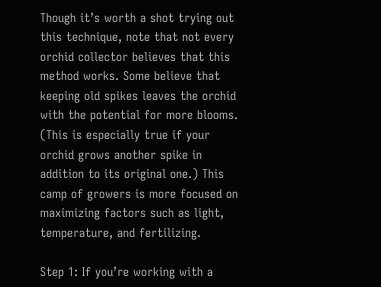Though it’s worth a shot trying out this technique, note that not every orchid collector believes that this method works. Some believe that keeping old spikes leaves the orchid with the potential for more blooms. (This is especially true if your orchid grows another spike in addition to its original one.) This camp of growers is more focused on maximizing factors such as light, temperature, and fertilizing.

Step 1: If you’re working with a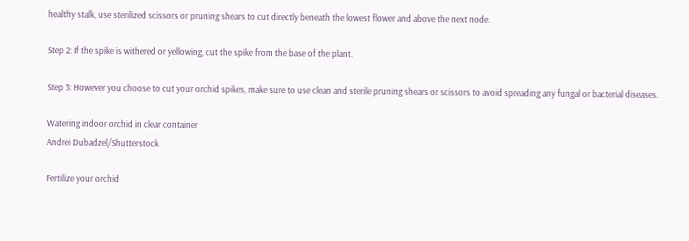healthy stalk, use sterilized scissors or pruning shears to cut directly beneath the lowest flower and above the next node.

Step 2: If the spike is withered or yellowing, cut the spike from the base of the plant.

Step 3: However you choose to cut your orchid spikes, make sure to use clean and sterile pruning shears or scissors to avoid spreading any fungal or bacterial diseases.

Watering indoor orchid in clear container
Andrei Dubadzel/Shutterstock

Fertilize your orchid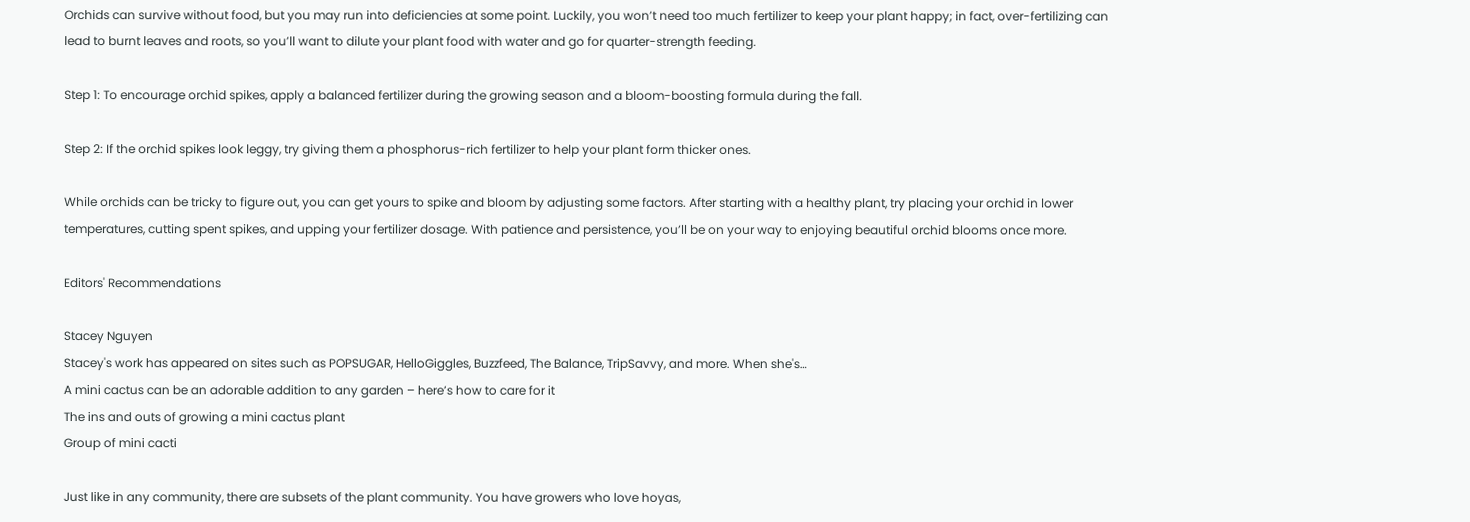Orchids can survive without food, but you may run into deficiencies at some point. Luckily, you won’t need too much fertilizer to keep your plant happy; in fact, over-fertilizing can lead to burnt leaves and roots, so you’ll want to dilute your plant food with water and go for quarter-strength feeding.

Step 1: To encourage orchid spikes, apply a balanced fertilizer during the growing season and a bloom-boosting formula during the fall.

Step 2: If the orchid spikes look leggy, try giving them a phosphorus-rich fertilizer to help your plant form thicker ones.

While orchids can be tricky to figure out, you can get yours to spike and bloom by adjusting some factors. After starting with a healthy plant, try placing your orchid in lower temperatures, cutting spent spikes, and upping your fertilizer dosage. With patience and persistence, you’ll be on your way to enjoying beautiful orchid blooms once more.

Editors' Recommendations

Stacey Nguyen
Stacey's work has appeared on sites such as POPSUGAR, HelloGiggles, Buzzfeed, The Balance, TripSavvy, and more. When she's…
A mini cactus can be an adorable addition to any garden – here’s how to care for it
The ins and outs of growing a mini cactus plant
Group of mini cacti

Just like in any community, there are subsets of the plant community. You have growers who love hoyas,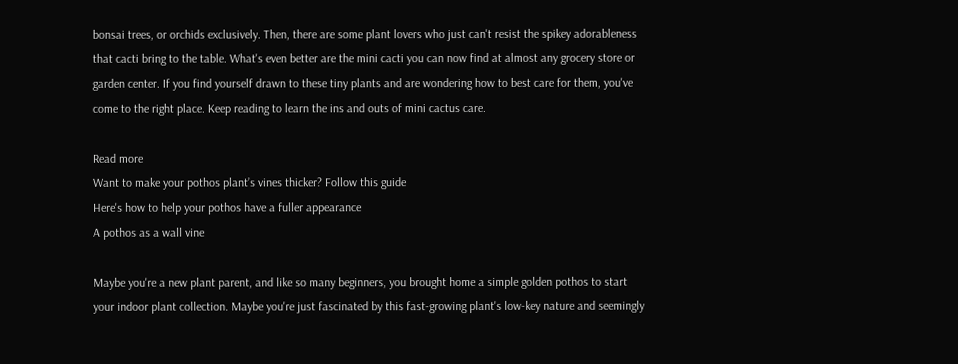bonsai trees, or orchids exclusively. Then, there are some plant lovers who just can't resist the spikey adorableness that cacti bring to the table. What's even better are the mini cacti you can now find at almost any grocery store or garden center. If you find yourself drawn to these tiny plants and are wondering how to best care for them, you've come to the right place. Keep reading to learn the ins and outs of mini cactus care.

Read more
Want to make your pothos plant’s vines thicker? Follow this guide
Here's how to help your pothos have a fuller appearance
A pothos as a wall vine

Maybe you're a new plant parent, and like so many beginners, you brought home a simple golden pothos to start your indoor plant collection. Maybe you're just fascinated by this fast-growing plant's low-key nature and seemingly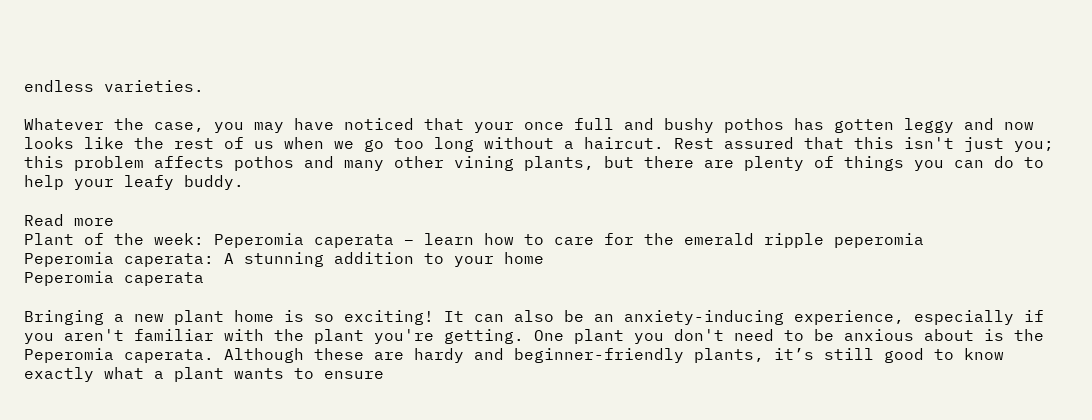endless varieties.

Whatever the case, you may have noticed that your once full and bushy pothos has gotten leggy and now looks like the rest of us when we go too long without a haircut. Rest assured that this isn't just you; this problem affects pothos and many other vining plants, but there are plenty of things you can do to help your leafy buddy.

Read more
Plant of the week: Peperomia caperata – learn how to care for the emerald ripple peperomia
Peperomia caperata: A stunning addition to your home
Peperomia caperata

Bringing a new plant home is so exciting! It can also be an anxiety-inducing experience, especially if you aren't familiar with the plant you're getting. One plant you don't need to be anxious about is the Peperomia caperata. Although these are hardy and beginner-friendly plants, it’s still good to know exactly what a plant wants to ensure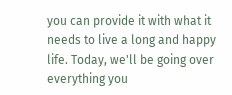you can provide it with what it needs to live a long and happy life. Today, we'll be going over everything you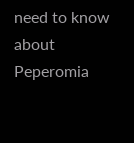need to know about Peperomia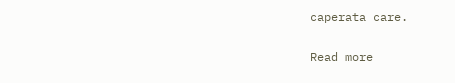caperata care.

Read more